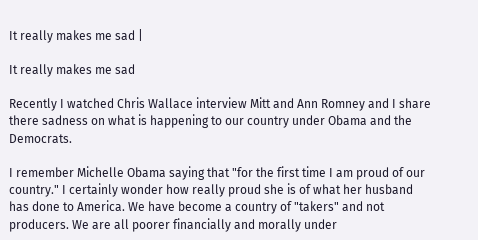It really makes me sad |

It really makes me sad

Recently I watched Chris Wallace interview Mitt and Ann Romney and I share there sadness on what is happening to our country under Obama and the Democrats.

I remember Michelle Obama saying that "for the first time I am proud of our country." I certainly wonder how really proud she is of what her husband has done to America. We have become a country of "takers" and not producers. We are all poorer financially and morally under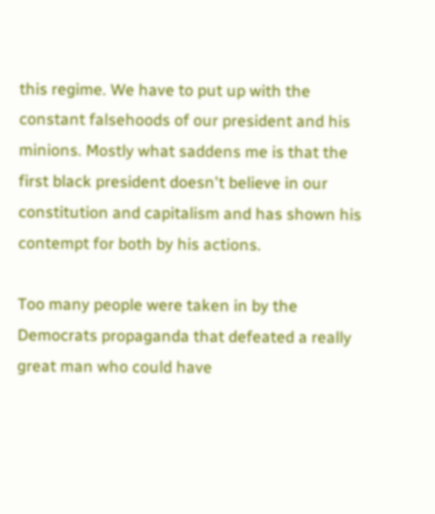this regime. We have to put up with the constant falsehoods of our president and his minions. Mostly what saddens me is that the first black president doesn't believe in our constitution and capitalism and has shown his contempt for both by his actions.

Too many people were taken in by the Democrats propaganda that defeated a really great man who could have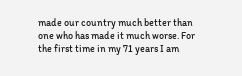made our country much better than one who has made it much worse. For the first time in my 71 years I am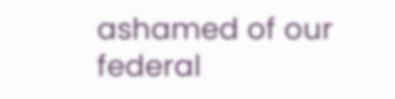ashamed of our federal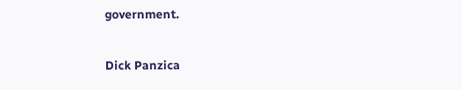government.

Dick Panzica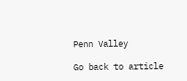Penn Valley

Go back to article